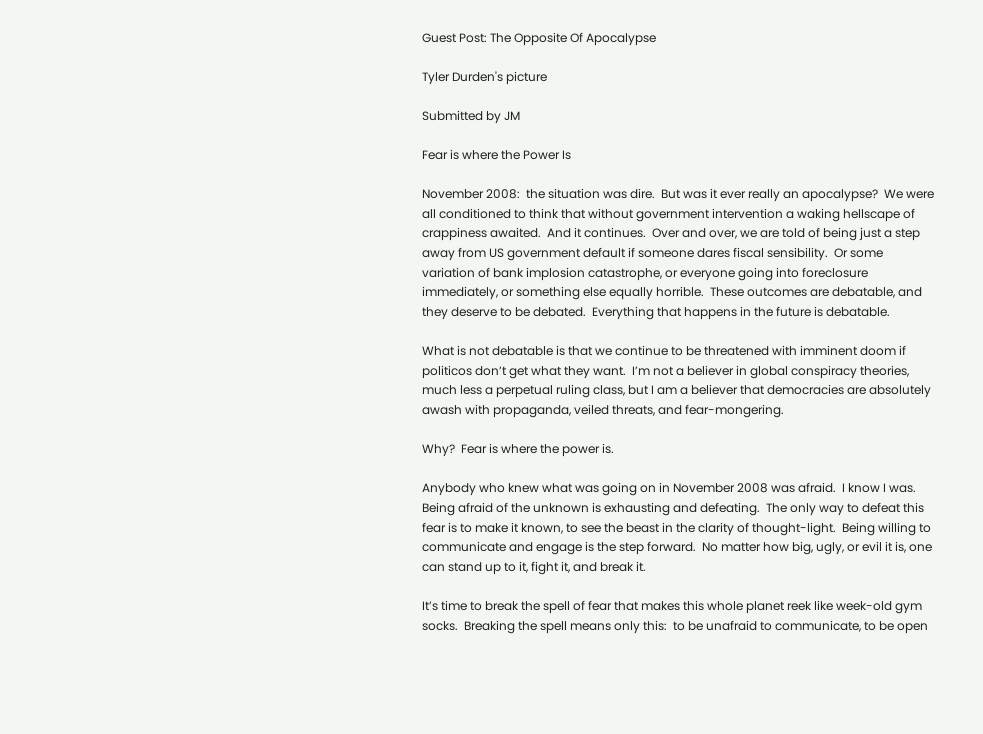Guest Post: The Opposite Of Apocalypse

Tyler Durden's picture

Submitted by JM

Fear is where the Power Is

November 2008:  the situation was dire.  But was it ever really an apocalypse?  We were all conditioned to think that without government intervention a waking hellscape of crappiness awaited.  And it continues.  Over and over, we are told of being just a step away from US government default if someone dares fiscal sensibility.  Or some variation of bank implosion catastrophe, or everyone going into foreclosure immediately, or something else equally horrible.  These outcomes are debatable, and they deserve to be debated.  Everything that happens in the future is debatable.

What is not debatable is that we continue to be threatened with imminent doom if politicos don’t get what they want.  I’m not a believer in global conspiracy theories, much less a perpetual ruling class, but I am a believer that democracies are absolutely awash with propaganda, veiled threats, and fear-mongering.

Why?  Fear is where the power is.

Anybody who knew what was going on in November 2008 was afraid.  I know I was.  Being afraid of the unknown is exhausting and defeating.  The only way to defeat this fear is to make it known, to see the beast in the clarity of thought-light.  Being willing to communicate and engage is the step forward.  No matter how big, ugly, or evil it is, one can stand up to it, fight it, and break it.

It’s time to break the spell of fear that makes this whole planet reek like week-old gym socks.  Breaking the spell means only this:  to be unafraid to communicate, to be open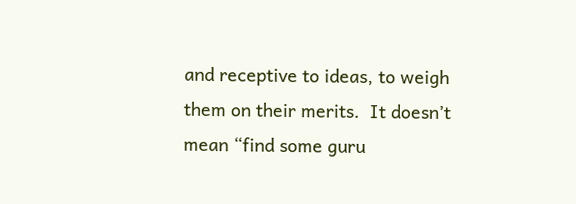and receptive to ideas, to weigh them on their merits.  It doesn’t mean “find some guru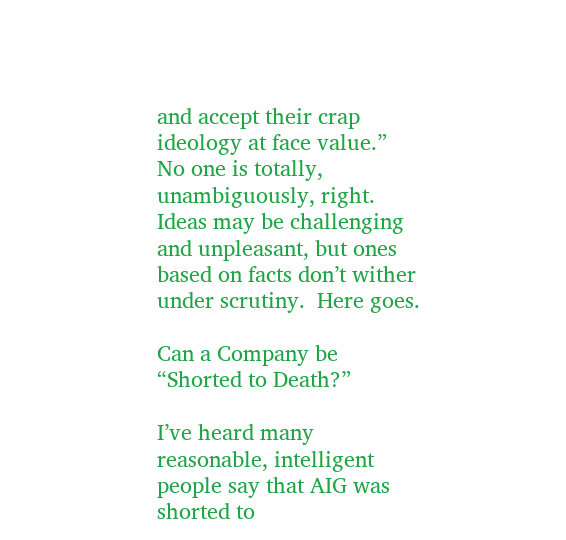and accept their crap ideology at face value.”  No one is totally, unambiguously, right.  Ideas may be challenging and unpleasant, but ones based on facts don’t wither under scrutiny.  Here goes.

Can a Company be “Shorted to Death?”

I’ve heard many reasonable, intelligent people say that AIG was shorted to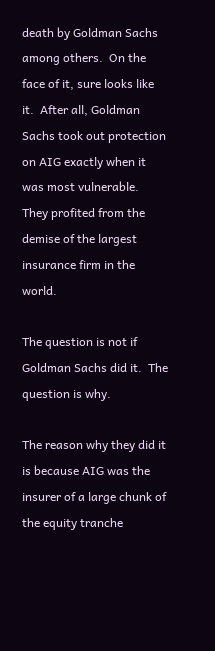death by Goldman Sachs among others.  On the face of it, sure looks like it.  After all, Goldman Sachs took out protection on AIG exactly when it was most vulnerable.  They profited from the demise of the largest insurance firm in the world.

The question is not if Goldman Sachs did it.  The question is why.

The reason why they did it is because AIG was the insurer of a large chunk of the equity tranche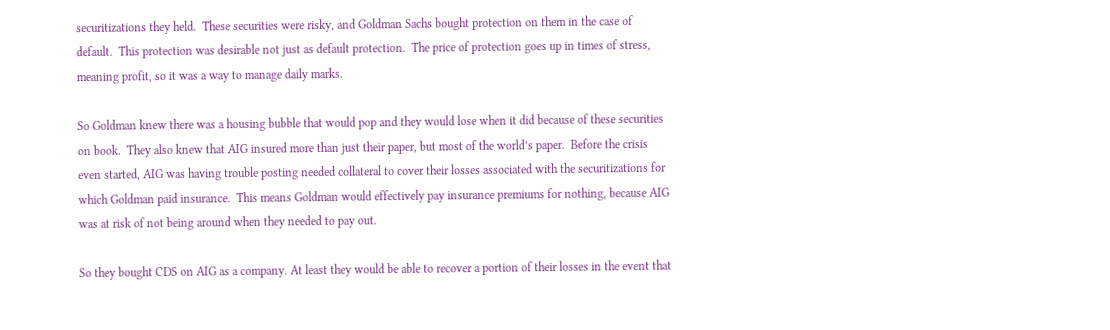securitizations they held.  These securities were risky, and Goldman Sachs bought protection on them in the case of default.  This protection was desirable not just as default protection.  The price of protection goes up in times of stress, meaning profit, so it was a way to manage daily marks.

So Goldman knew there was a housing bubble that would pop and they would lose when it did because of these securities on book.  They also knew that AIG insured more than just their paper, but most of the world’s paper.  Before the crisis even started, AIG was having trouble posting needed collateral to cover their losses associated with the securitizations for which Goldman paid insurance.  This means Goldman would effectively pay insurance premiums for nothing, because AIG was at risk of not being around when they needed to pay out.

So they bought CDS on AIG as a company. At least they would be able to recover a portion of their losses in the event that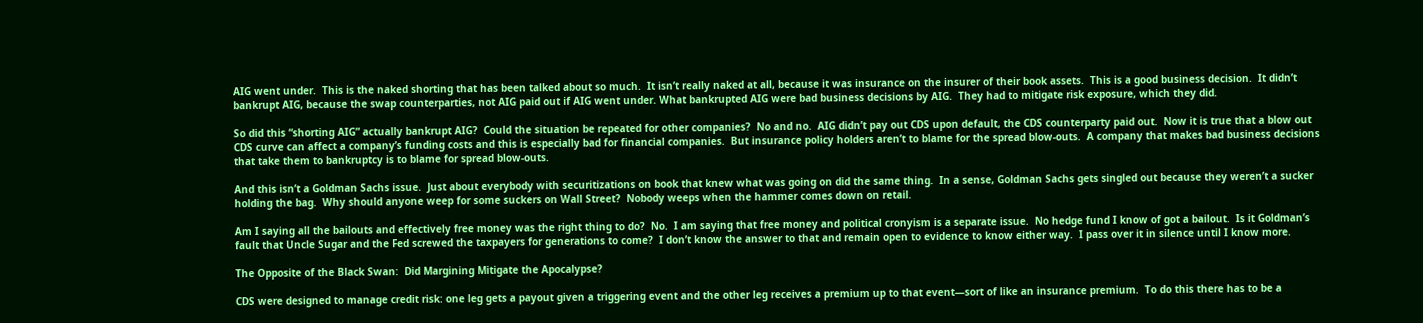AIG went under.  This is the naked shorting that has been talked about so much.  It isn’t really naked at all, because it was insurance on the insurer of their book assets.  This is a good business decision.  It didn’t bankrupt AIG, because the swap counterparties, not AIG paid out if AIG went under. What bankrupted AIG were bad business decisions by AIG.  They had to mitigate risk exposure, which they did.

So did this “shorting AIG” actually bankrupt AIG?  Could the situation be repeated for other companies?  No and no.  AIG didn’t pay out CDS upon default, the CDS counterparty paid out.  Now it is true that a blow out CDS curve can affect a company’s funding costs and this is especially bad for financial companies.  But insurance policy holders aren’t to blame for the spread blow-outs.  A company that makes bad business decisions that take them to bankruptcy is to blame for spread blow-outs.

And this isn’t a Goldman Sachs issue.  Just about everybody with securitizations on book that knew what was going on did the same thing.  In a sense, Goldman Sachs gets singled out because they weren’t a sucker holding the bag.  Why should anyone weep for some suckers on Wall Street?  Nobody weeps when the hammer comes down on retail.

Am I saying all the bailouts and effectively free money was the right thing to do?  No.  I am saying that free money and political cronyism is a separate issue.  No hedge fund I know of got a bailout.  Is it Goldman’s fault that Uncle Sugar and the Fed screwed the taxpayers for generations to come?  I don’t know the answer to that and remain open to evidence to know either way.  I pass over it in silence until I know more.

The Opposite of the Black Swan:  Did Margining Mitigate the Apocalypse?

CDS were designed to manage credit risk: one leg gets a payout given a triggering event and the other leg receives a premium up to that event—sort of like an insurance premium.  To do this there has to be a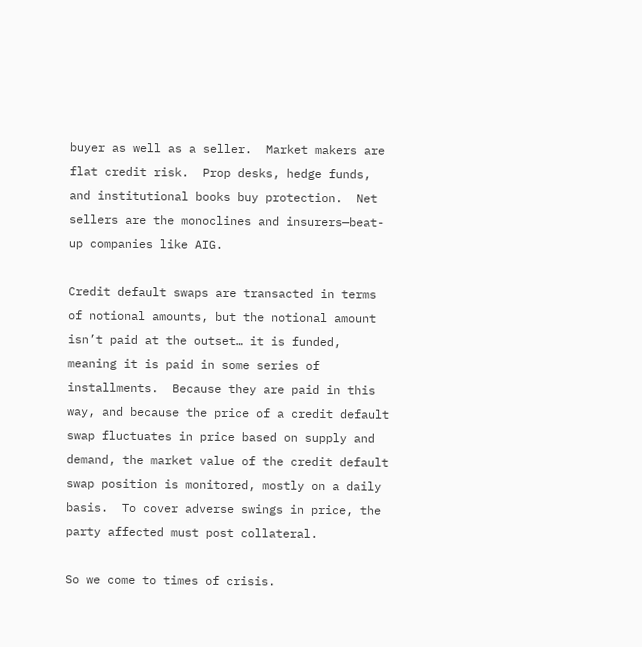buyer as well as a seller.  Market makers are flat credit risk.  Prop desks, hedge funds, and institutional books buy protection.  Net sellers are the monoclines and insurers—beat-up companies like AIG.

Credit default swaps are transacted in terms of notional amounts, but the notional amount isn’t paid at the outset… it is funded, meaning it is paid in some series of installments.  Because they are paid in this way, and because the price of a credit default swap fluctuates in price based on supply and demand, the market value of the credit default swap position is monitored, mostly on a daily basis.  To cover adverse swings in price, the party affected must post collateral.

So we come to times of crisis.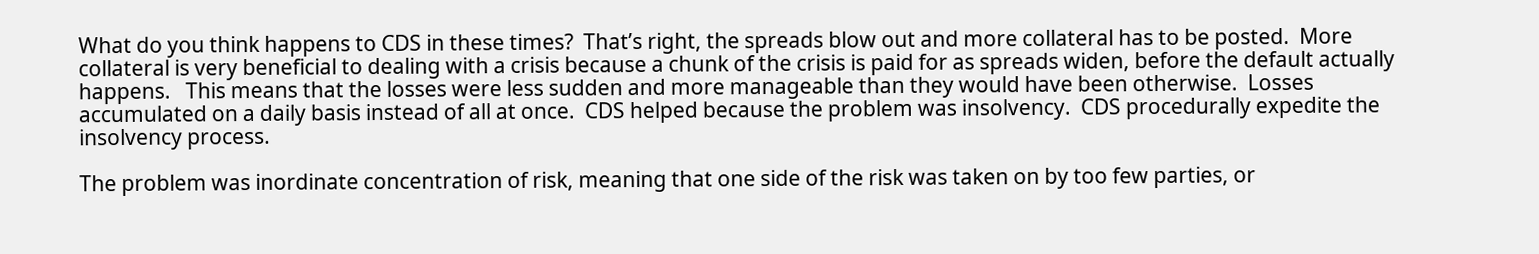What do you think happens to CDS in these times?  That’s right, the spreads blow out and more collateral has to be posted.  More collateral is very beneficial to dealing with a crisis because a chunk of the crisis is paid for as spreads widen, before the default actually happens.   This means that the losses were less sudden and more manageable than they would have been otherwise.  Losses accumulated on a daily basis instead of all at once.  CDS helped because the problem was insolvency.  CDS procedurally expedite the insolvency process.

The problem was inordinate concentration of risk, meaning that one side of the risk was taken on by too few parties, or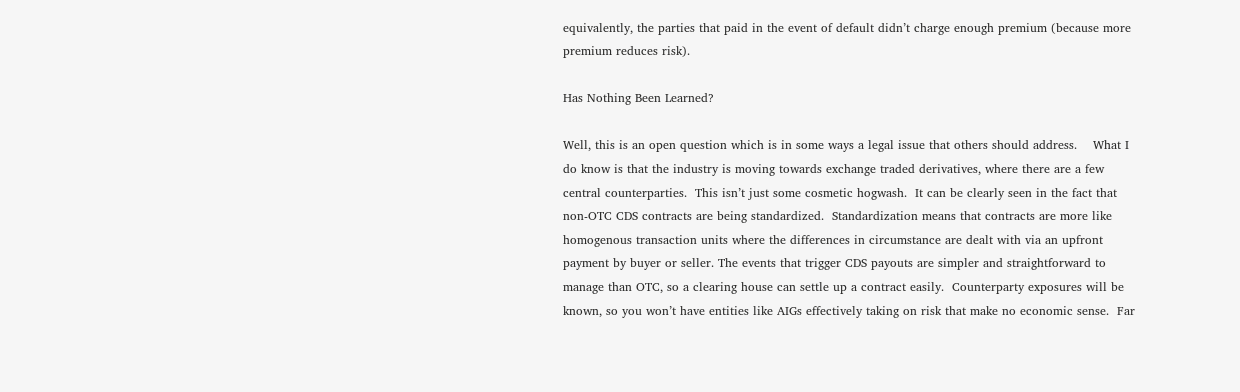equivalently, the parties that paid in the event of default didn’t charge enough premium (because more premium reduces risk).

Has Nothing Been Learned?

Well, this is an open question which is in some ways a legal issue that others should address.    What I do know is that the industry is moving towards exchange traded derivatives, where there are a few central counterparties.  This isn’t just some cosmetic hogwash.  It can be clearly seen in the fact that non-OTC CDS contracts are being standardized.  Standardization means that contracts are more like homogenous transaction units where the differences in circumstance are dealt with via an upfront payment by buyer or seller. The events that trigger CDS payouts are simpler and straightforward to manage than OTC, so a clearing house can settle up a contract easily.  Counterparty exposures will be known, so you won’t have entities like AIGs effectively taking on risk that make no economic sense.  Far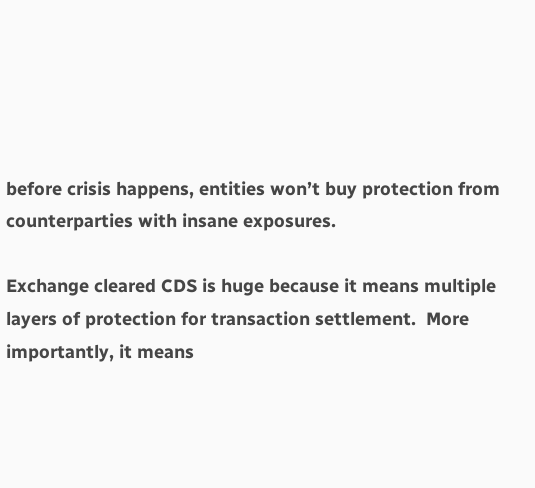before crisis happens, entities won’t buy protection from counterparties with insane exposures.

Exchange cleared CDS is huge because it means multiple layers of protection for transaction settlement.  More importantly, it means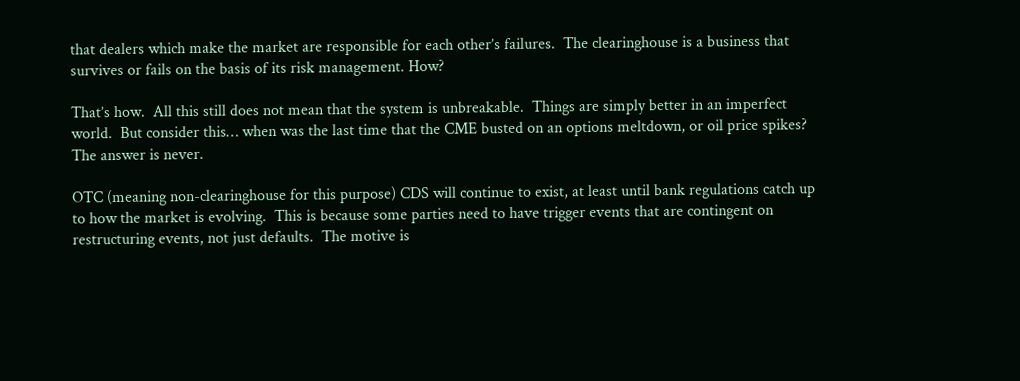that dealers which make the market are responsible for each other’s failures.  The clearinghouse is a business that survives or fails on the basis of its risk management. How?

That’s how.  All this still does not mean that the system is unbreakable.  Things are simply better in an imperfect world.  But consider this… when was the last time that the CME busted on an options meltdown, or oil price spikes?  The answer is never.

OTC (meaning non-clearinghouse for this purpose) CDS will continue to exist, at least until bank regulations catch up to how the market is evolving.  This is because some parties need to have trigger events that are contingent on restructuring events, not just defaults.  The motive is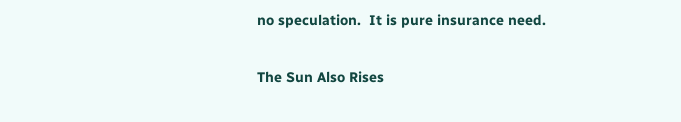no speculation.  It is pure insurance need.

The Sun Also Rises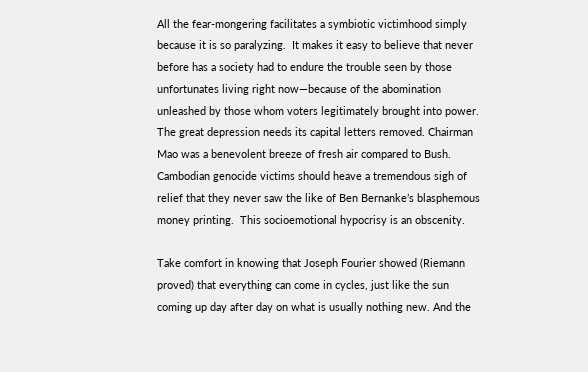All the fear-mongering facilitates a symbiotic victimhood simply because it is so paralyzing.  It makes it easy to believe that never before has a society had to endure the trouble seen by those unfortunates living right now—because of the abomination unleashed by those whom voters legitimately brought into power.  The great depression needs its capital letters removed. Chairman Mao was a benevolent breeze of fresh air compared to Bush.  Cambodian genocide victims should heave a tremendous sigh of relief that they never saw the like of Ben Bernanke’s blasphemous money printing.  This socioemotional hypocrisy is an obscenity.

Take comfort in knowing that Joseph Fourier showed (Riemann proved) that everything can come in cycles, just like the sun coming up day after day on what is usually nothing new. And the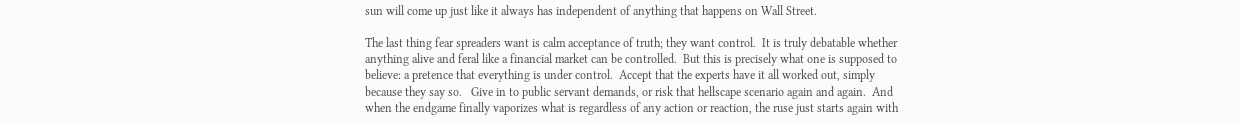sun will come up just like it always has independent of anything that happens on Wall Street.

The last thing fear spreaders want is calm acceptance of truth; they want control.  It is truly debatable whether anything alive and feral like a financial market can be controlled.  But this is precisely what one is supposed to believe: a pretence that everything is under control.  Accept that the experts have it all worked out, simply because they say so.   Give in to public servant demands, or risk that hellscape scenario again and again.  And when the endgame finally vaporizes what is regardless of any action or reaction, the ruse just starts again with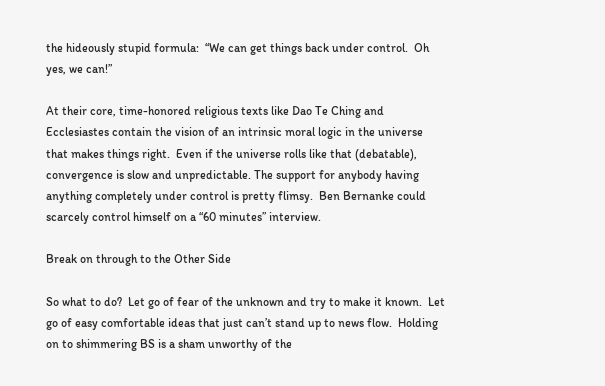the hideously stupid formula:  “We can get things back under control.  Oh yes, we can!”

At their core, time-honored religious texts like Dao Te Ching and Ecclesiastes contain the vision of an intrinsic moral logic in the universe that makes things right.  Even if the universe rolls like that (debatable), convergence is slow and unpredictable. The support for anybody having anything completely under control is pretty flimsy.  Ben Bernanke could scarcely control himself on a “60 minutes” interview.

Break on through to the Other Side

So what to do?  Let go of fear of the unknown and try to make it known.  Let go of easy comfortable ideas that just can’t stand up to news flow.  Holding on to shimmering BS is a sham unworthy of the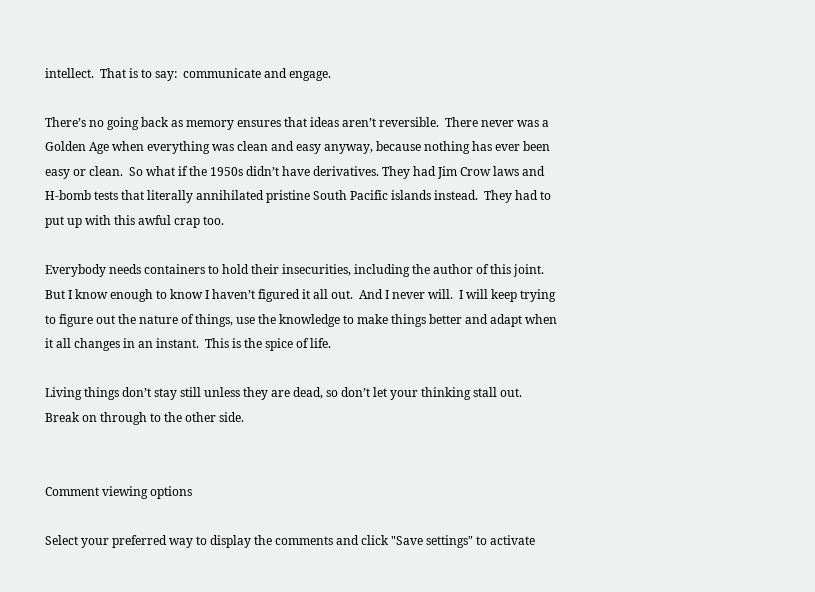intellect.  That is to say:  communicate and engage.

There’s no going back as memory ensures that ideas aren’t reversible.  There never was a Golden Age when everything was clean and easy anyway, because nothing has ever been easy or clean.  So what if the 1950s didn’t have derivatives. They had Jim Crow laws and H-bomb tests that literally annihilated pristine South Pacific islands instead.  They had to put up with this awful crap too.

Everybody needs containers to hold their insecurities, including the author of this joint.  But I know enough to know I haven’t figured it all out.  And I never will.  I will keep trying to figure out the nature of things, use the knowledge to make things better and adapt when it all changes in an instant.  This is the spice of life.

Living things don’t stay still unless they are dead, so don’t let your thinking stall out.  Break on through to the other side.


Comment viewing options

Select your preferred way to display the comments and click "Save settings" to activate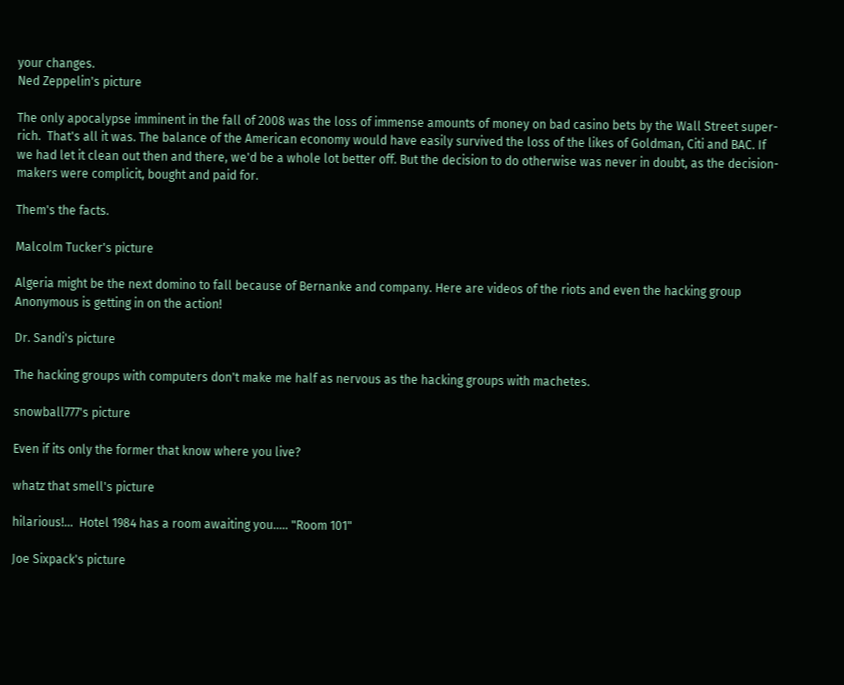your changes.
Ned Zeppelin's picture

The only apocalypse imminent in the fall of 2008 was the loss of immense amounts of money on bad casino bets by the Wall Street super-rich.  That's all it was. The balance of the American economy would have easily survived the loss of the likes of Goldman, Citi and BAC. If we had let it clean out then and there, we'd be a whole lot better off. But the decision to do otherwise was never in doubt, as the decision-makers were complicit, bought and paid for.

Them's the facts.

Malcolm Tucker's picture

Algeria might be the next domino to fall because of Bernanke and company. Here are videos of the riots and even the hacking group Anonymous is getting in on the action!

Dr. Sandi's picture

The hacking groups with computers don't make me half as nervous as the hacking groups with machetes.

snowball777's picture

Even if its only the former that know where you live?

whatz that smell's picture

hilarious!...  Hotel 1984 has a room awaiting you..... "Room 101"

Joe Sixpack's picture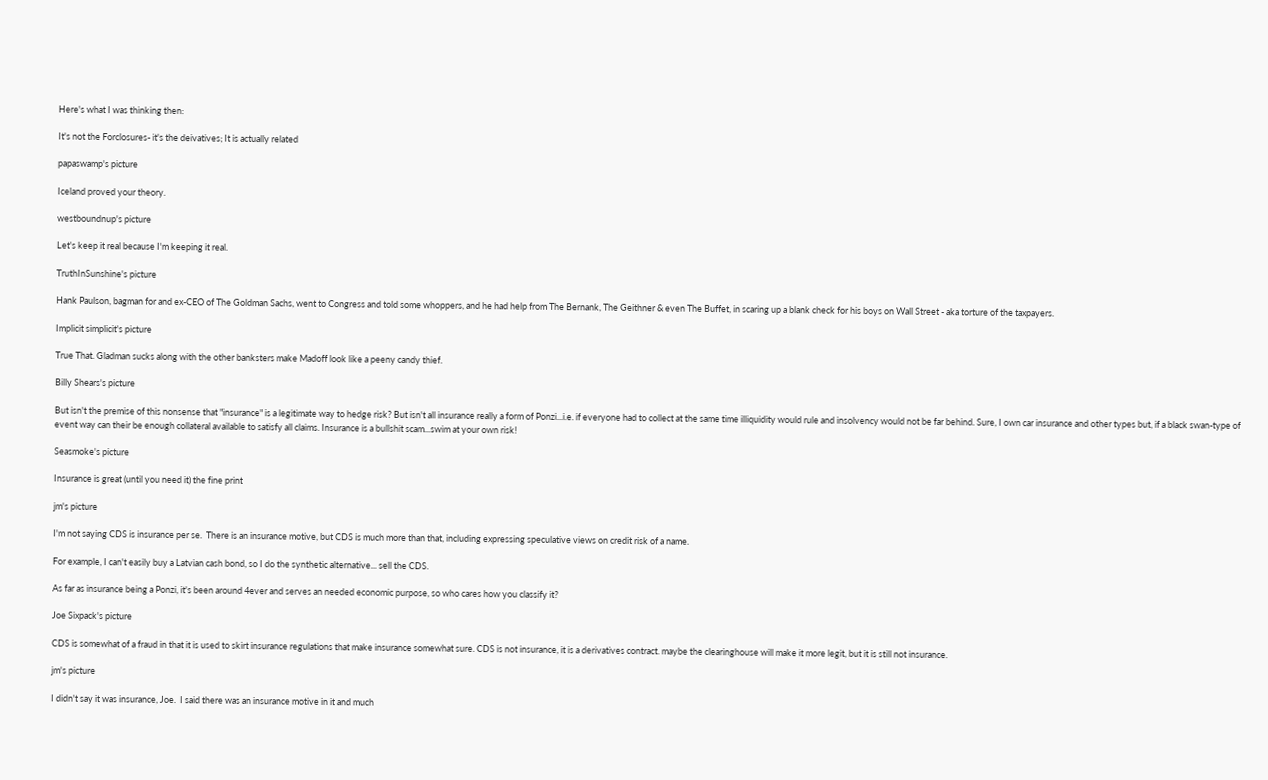Here's what I was thinking then:

It's not the Forclosures- it's the deivatives; It is actually related

papaswamp's picture

Iceland proved your theory.

westboundnup's picture

Let's keep it real because I'm keeping it real.

TruthInSunshine's picture

Hank Paulson, bagman for and ex-CEO of The Goldman Sachs, went to Congress and told some whoppers, and he had help from The Bernank, The Geithner & even The Buffet, in scaring up a blank check for his boys on Wall Street - aka torture of the taxpayers.

Implicit simplicit's picture

True That. Gladman sucks along with the other banksters make Madoff look like a peeny candy thief.

Billy Shears's picture

But isn't the premise of this nonsense that "insurance" is a legitimate way to hedge risk? But isn't all insurance really a form of Ponzi...i.e. if everyone had to collect at the same time illiquidity would rule and insolvency would not be far behind. Sure, I own car insurance and other types but, if a black swan-type of event way can their be enough collateral available to satisfy all claims. Insurance is a bullshit scam...swim at your own risk!

Seasmoke's picture

Insurance is great (until you need it) the fine print

jm's picture

I'm not saying CDS is insurance per se.  There is an insurance motive, but CDS is much more than that, including expressing speculative views on credit risk of a name.

For example, I can't easily buy a Latvian cash bond, so I do the synthetic alternative... sell the CDS.

As far as insurance being a Ponzi, it's been around 4ever and serves an needed economic purpose, so who cares how you classify it?

Joe Sixpack's picture

CDS is somewhat of a fraud in that it is used to skirt insurance regulations that make insurance somewhat sure. CDS is not insurance, it is a derivatives contract. maybe the clearinghouse will make it more legit, but it is still not insurance.

jm's picture

I didn't say it was insurance, Joe.  I said there was an insurance motive in it and much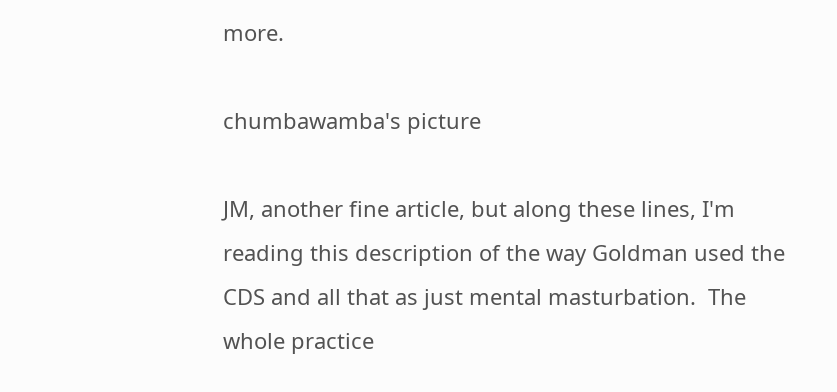more.

chumbawamba's picture

JM, another fine article, but along these lines, I'm reading this description of the way Goldman used the CDS and all that as just mental masturbation.  The whole practice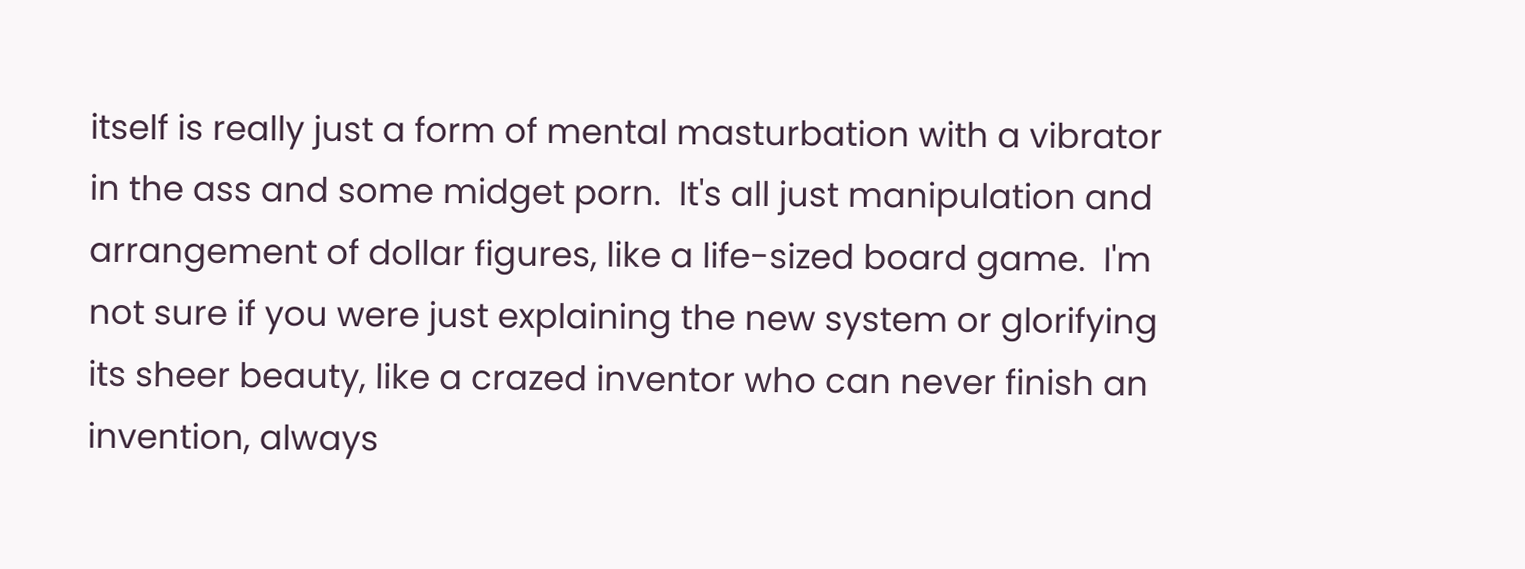itself is really just a form of mental masturbation with a vibrator in the ass and some midget porn.  It's all just manipulation and arrangement of dollar figures, like a life-sized board game.  I'm not sure if you were just explaining the new system or glorifying its sheer beauty, like a crazed inventor who can never finish an invention, always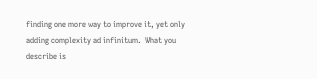finding one more way to improve it, yet only adding complexity ad infinitum.  What you describe is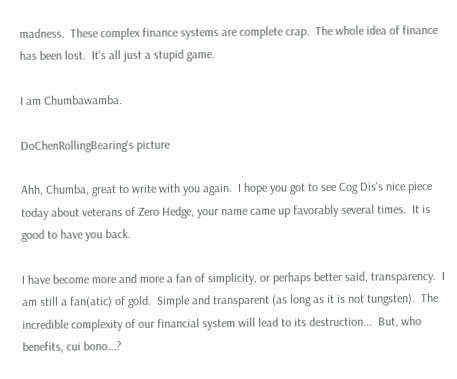madness.  These complex finance systems are complete crap.  The whole idea of finance has been lost.  It's all just a stupid game.

I am Chumbawamba.

DoChenRollingBearing's picture

Ahh, Chumba, great to write with you again.  I hope you got to see Cog Dis's nice piece today about veterans of Zero Hedge, your name came up favorably several times.  It is good to have you back.

I have become more and more a fan of simplicity, or perhaps better said, transparency.  I am still a fan(atic) of gold.  Simple and transparent (as long as it is not tungsten).  The incredible complexity of our financial system will lead to its destruction...  But, who benefits, cui bono...?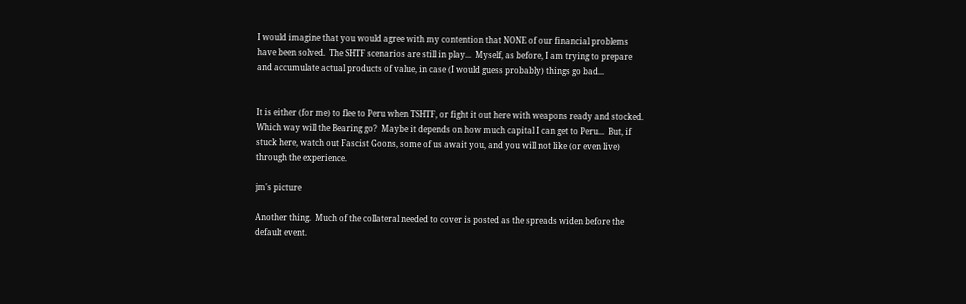I would imagine that you would agree with my contention that NONE of our financial problems have been solved.  The SHTF scenarios are still in play...  Myself, as before, I am trying to prepare and accumulate actual products of value, in case (I would guess probably) things go bad...


It is either (for me) to flee to Peru when TSHTF, or fight it out here with weapons ready and stocked.  Which way will the Bearing go?  Maybe it depends on how much capital I can get to Peru...  But, if stuck here, watch out Fascist Goons, some of us await you, and you will not like (or even live) through the experience.

jm's picture

Another thing.  Much of the collateral needed to cover is posted as the spreads widen before the default event.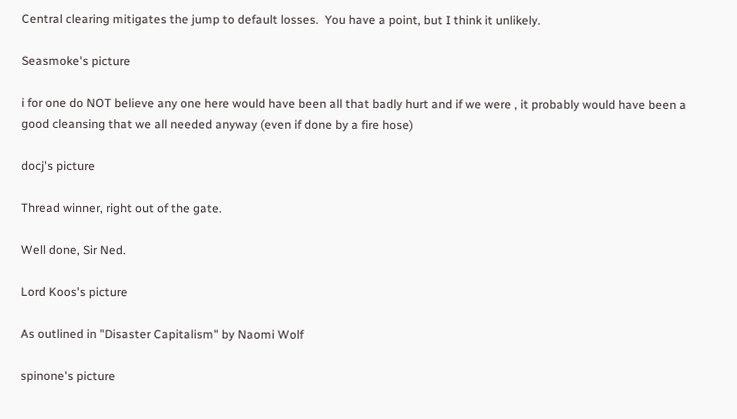Central clearing mitigates the jump to default losses.  You have a point, but I think it unlikely.

Seasmoke's picture

i for one do NOT believe any one here would have been all that badly hurt and if we were , it probably would have been a good cleansing that we all needed anyway (even if done by a fire hose)

docj's picture

Thread winner, right out of the gate.

Well done, Sir Ned.

Lord Koos's picture

As outlined in "Disaster Capitalism" by Naomi Wolf

spinone's picture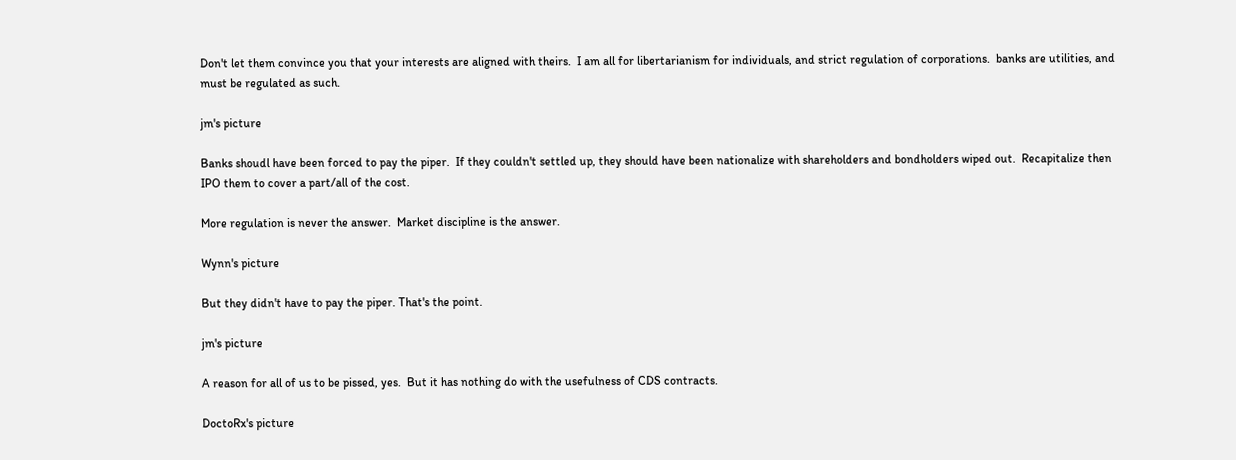Don't let them convince you that your interests are aligned with theirs.  I am all for libertarianism for individuals, and strict regulation of corporations.  banks are utilities, and must be regulated as such.

jm's picture

Banks shoudl have been forced to pay the piper.  If they couldn't settled up, they should have been nationalize with shareholders and bondholders wiped out.  Recapitalize then IPO them to cover a part/all of the cost.

More regulation is never the answer.  Market discipline is the answer.

Wynn's picture

But they didn't have to pay the piper. That's the point.

jm's picture

A reason for all of us to be pissed, yes.  But it has nothing do with the usefulness of CDS contracts.

DoctoRx's picture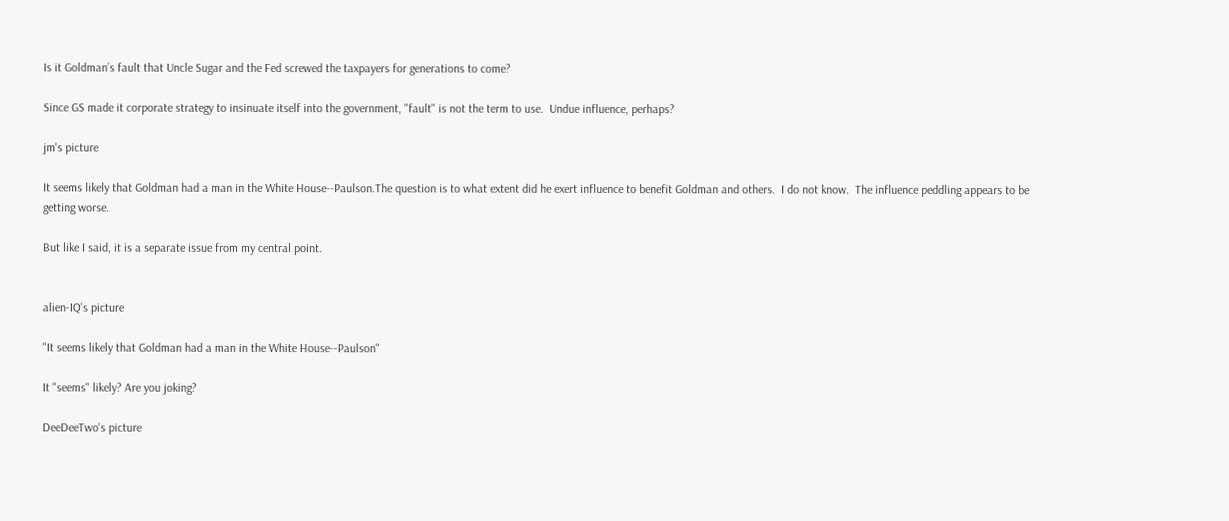Is it Goldman’s fault that Uncle Sugar and the Fed screwed the taxpayers for generations to come?

Since GS made it corporate strategy to insinuate itself into the government, "fault" is not the term to use.  Undue influence, perhaps?

jm's picture

It seems likely that Goldman had a man in the White House--Paulson.The question is to what extent did he exert influence to benefit Goldman and others.  I do not know.  The influence peddling appears to be getting worse.

But like I said, it is a separate issue from my central point.


alien-IQ's picture

"It seems likely that Goldman had a man in the White House--Paulson"

It "seems" likely? Are you joking?

DeeDeeTwo's picture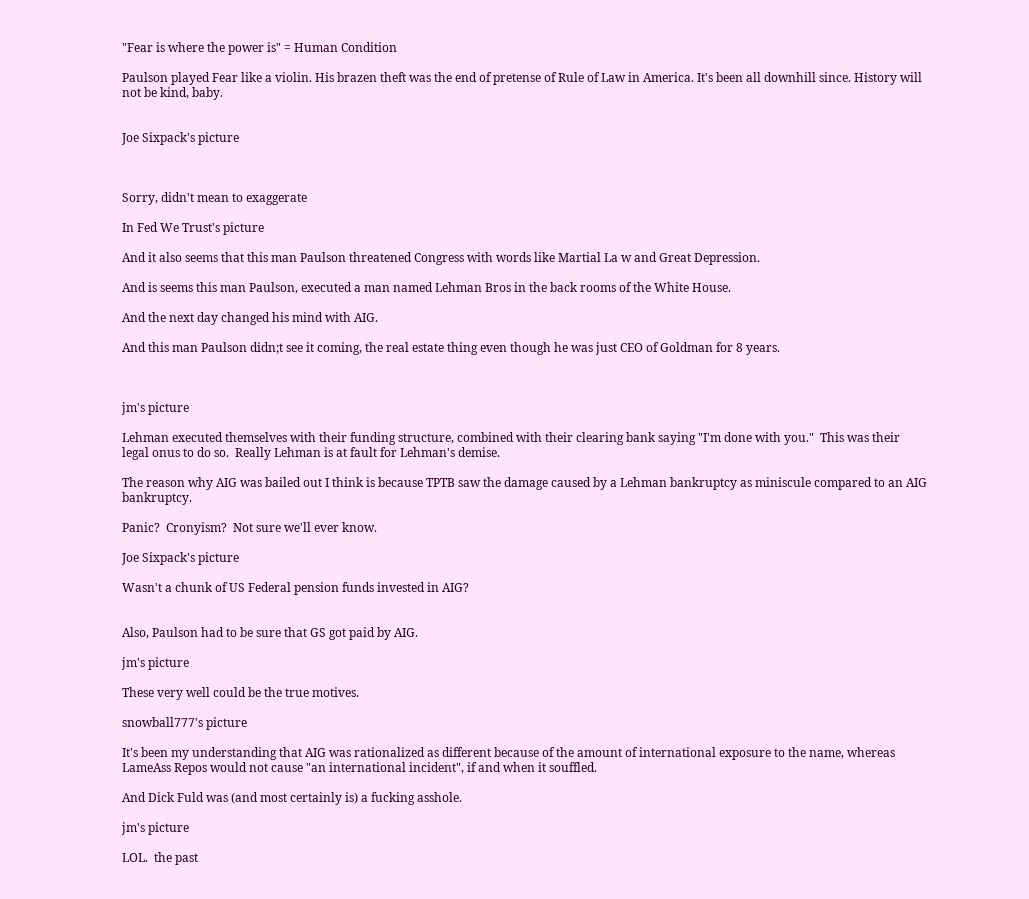"Fear is where the power is" = Human Condition

Paulson played Fear like a violin. His brazen theft was the end of pretense of Rule of Law in America. It's been all downhill since. History will not be kind, baby.


Joe Sixpack's picture



Sorry, didn't mean to exaggerate

In Fed We Trust's picture

And it also seems that this man Paulson threatened Congress with words like Martial La w and Great Depression.

And is seems this man Paulson, executed a man named Lehman Bros in the back rooms of the White House.

And the next day changed his mind with AIG.

And this man Paulson didn;t see it coming, the real estate thing even though he was just CEO of Goldman for 8 years.



jm's picture

Lehman executed themselves with their funding structure, combined with their clearing bank saying "I'm done with you."  This was their legal onus to do so.  Really Lehman is at fault for Lehman's demise.

The reason why AIG was bailed out I think is because TPTB saw the damage caused by a Lehman bankruptcy as miniscule compared to an AIG bankruptcy.

Panic?  Cronyism?  Not sure we'll ever know.

Joe Sixpack's picture

Wasn't a chunk of US Federal pension funds invested in AIG?


Also, Paulson had to be sure that GS got paid by AIG.

jm's picture

These very well could be the true motives.

snowball777's picture

It's been my understanding that AIG was rationalized as different because of the amount of international exposure to the name, whereas LameAss Repos would not cause "an international incident", if and when it souffled.

And Dick Fuld was (and most certainly is) a fucking asshole.

jm's picture

LOL.  the past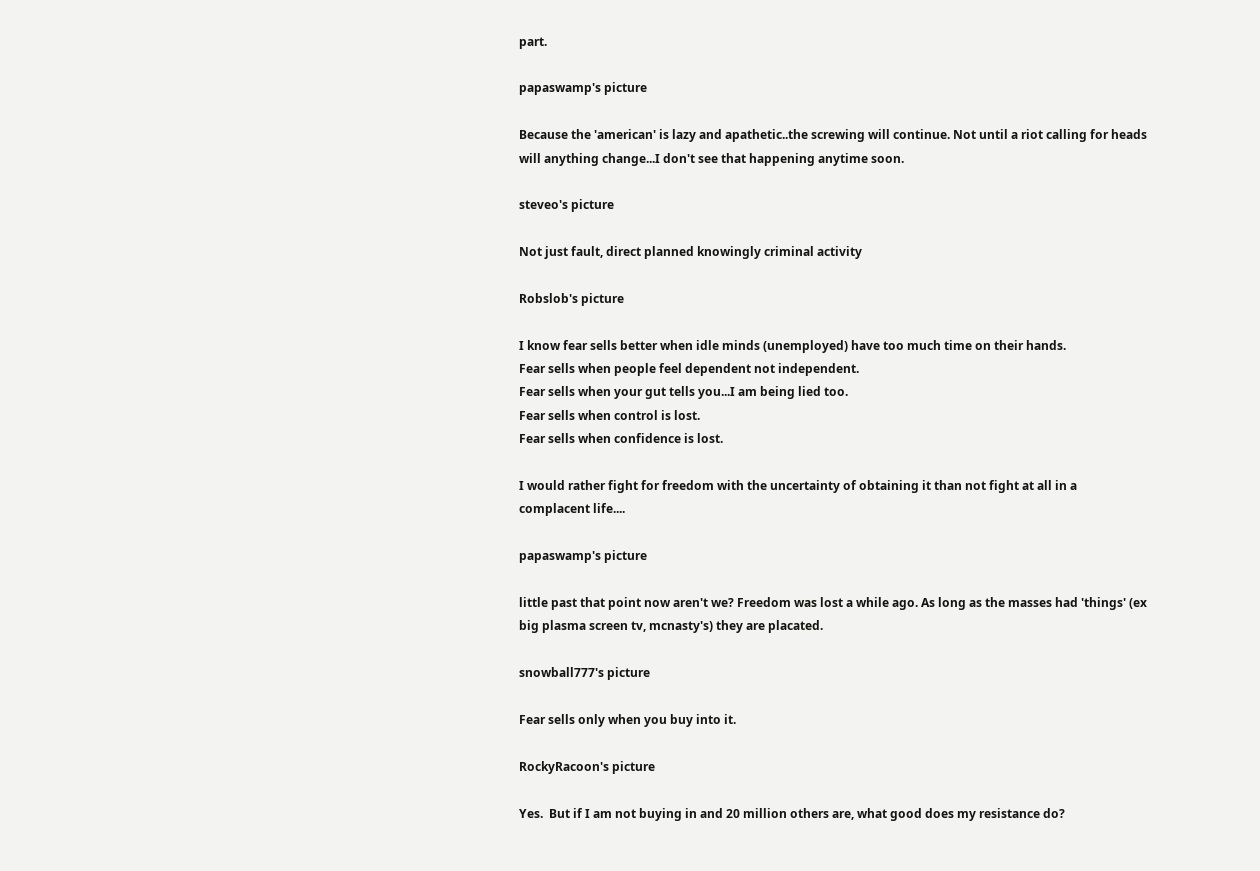part.

papaswamp's picture

Because the 'american' is lazy and apathetic..the screwing will continue. Not until a riot calling for heads will anything change...I don't see that happening anytime soon.

steveo's picture

Not just fault, direct planned knowingly criminal activity

Robslob's picture

I know fear sells better when idle minds (unemployed) have too much time on their hands.
Fear sells when people feel dependent not independent.
Fear sells when your gut tells you...I am being lied too.
Fear sells when control is lost.
Fear sells when confidence is lost.

I would rather fight for freedom with the uncertainty of obtaining it than not fight at all in a complacent life....

papaswamp's picture

little past that point now aren't we? Freedom was lost a while ago. As long as the masses had 'things' (ex big plasma screen tv, mcnasty's) they are placated.

snowball777's picture

Fear sells only when you buy into it.

RockyRacoon's picture

Yes.  But if I am not buying in and 20 million others are, what good does my resistance do?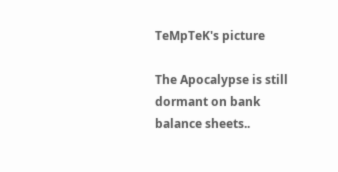TeMpTeK's picture

The Apocalypse is still dormant on bank balance sheets..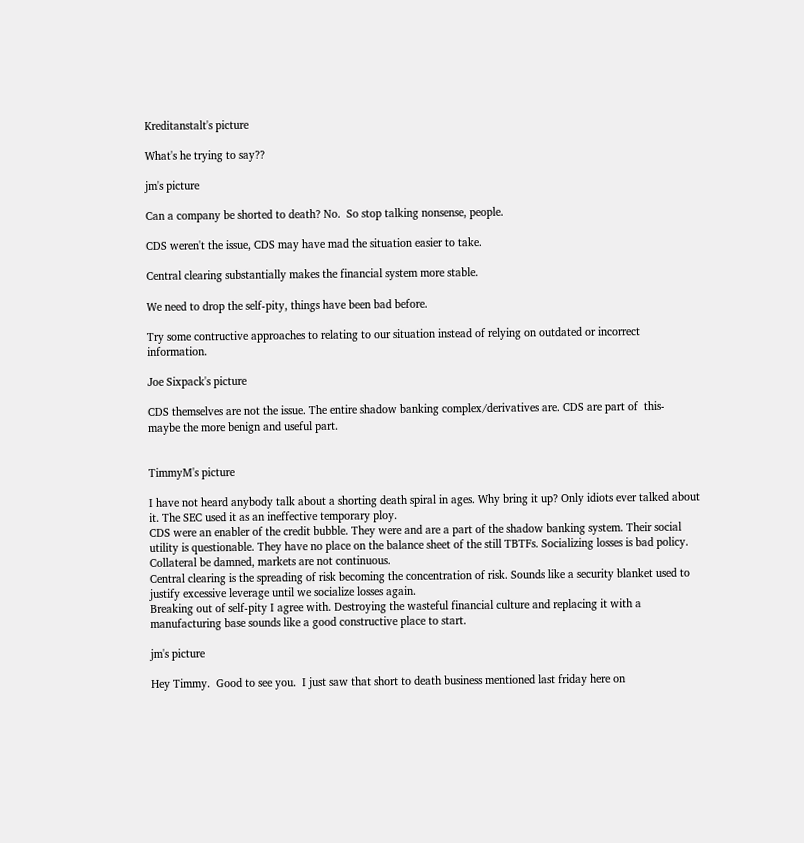Kreditanstalt's picture

What's he trying to say??

jm's picture

Can a company be shorted to death? No.  So stop talking nonsense, people.

CDS weren't the issue, CDS may have mad the situation easier to take.

Central clearing substantially makes the financial system more stable.

We need to drop the self-pity, things have been bad before.

Try some contructive approaches to relating to our situation instead of relying on outdated or incorrect information.

Joe Sixpack's picture

CDS themselves are not the issue. The entire shadow banking complex/derivatives are. CDS are part of  this- maybe the more benign and useful part.


TimmyM's picture

I have not heard anybody talk about a shorting death spiral in ages. Why bring it up? Only idiots ever talked about it. The SEC used it as an ineffective temporary ploy.
CDS were an enabler of the credit bubble. They were and are a part of the shadow banking system. Their social utility is questionable. They have no place on the balance sheet of the still TBTFs. Socializing losses is bad policy. Collateral be damned, markets are not continuous.
Central clearing is the spreading of risk becoming the concentration of risk. Sounds like a security blanket used to justify excessive leverage until we socialize losses again.
Breaking out of self-pity I agree with. Destroying the wasteful financial culture and replacing it with a manufacturing base sounds like a good constructive place to start.

jm's picture

Hey Timmy.  Good to see you.  I just saw that short to death business mentioned last friday here on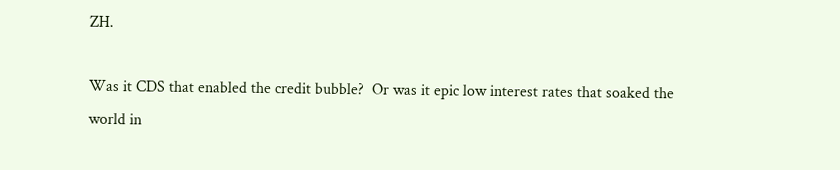ZH.

Was it CDS that enabled the credit bubble?  Or was it epic low interest rates that soaked the world in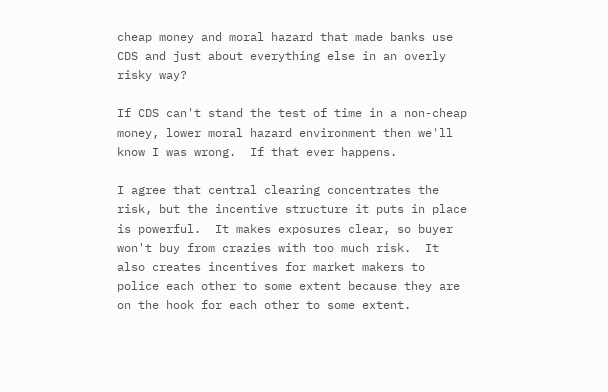cheap money and moral hazard that made banks use CDS and just about everything else in an overly risky way?

If CDS can't stand the test of time in a non-cheap money, lower moral hazard environment then we'll know I was wrong.  If that ever happens.

I agree that central clearing concentrates the risk, but the incentive structure it puts in place is powerful.  It makes exposures clear, so buyer won't buy from crazies with too much risk.  It also creates incentives for market makers to police each other to some extent because they are on the hook for each other to some extent.